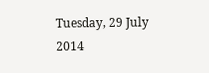Tuesday, 29 July 2014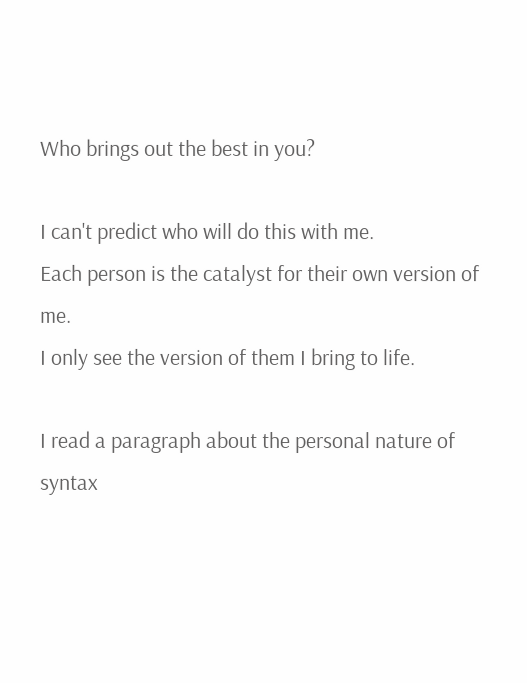Who brings out the best in you?

I can't predict who will do this with me.
Each person is the catalyst for their own version of me.
I only see the version of them I bring to life.

I read a paragraph about the personal nature of syntax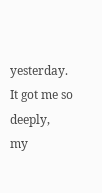yesterday.
It got me so deeply,
my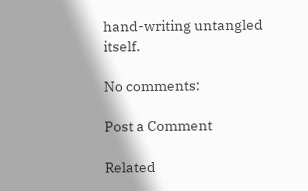hand-writing untangled itself.

No comments:

Post a Comment

Related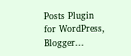Posts Plugin for WordPress, Blogger...